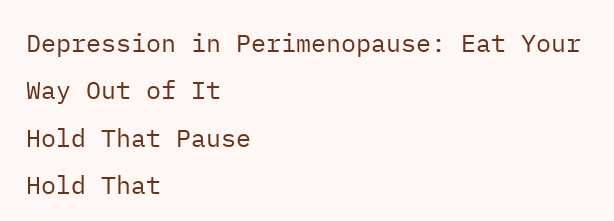Depression in Perimenopause: Eat Your Way Out of It
Hold That Pause
Hold That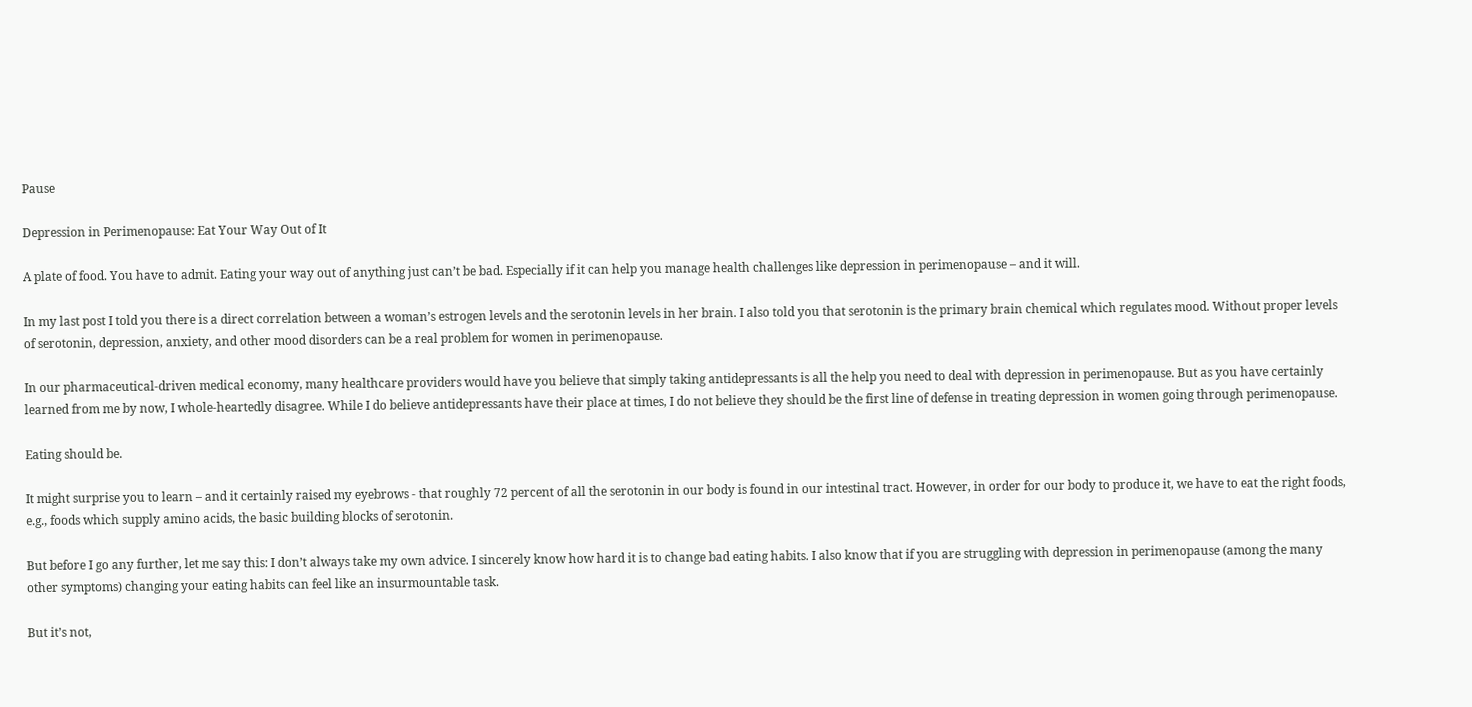Pause

Depression in Perimenopause: Eat Your Way Out of It

A plate of food. You have to admit. Eating your way out of anything just can’t be bad. Especially if it can help you manage health challenges like depression in perimenopause – and it will.

In my last post I told you there is a direct correlation between a woman’s estrogen levels and the serotonin levels in her brain. I also told you that serotonin is the primary brain chemical which regulates mood. Without proper levels of serotonin, depression, anxiety, and other mood disorders can be a real problem for women in perimenopause.

In our pharmaceutical-driven medical economy, many healthcare providers would have you believe that simply taking antidepressants is all the help you need to deal with depression in perimenopause. But as you have certainly learned from me by now, I whole-heartedly disagree. While I do believe antidepressants have their place at times, I do not believe they should be the first line of defense in treating depression in women going through perimenopause.

Eating should be.

It might surprise you to learn – and it certainly raised my eyebrows - that roughly 72 percent of all the serotonin in our body is found in our intestinal tract. However, in order for our body to produce it, we have to eat the right foods, e.g., foods which supply amino acids, the basic building blocks of serotonin.

But before I go any further, let me say this: I don’t always take my own advice. I sincerely know how hard it is to change bad eating habits. I also know that if you are struggling with depression in perimenopause (among the many other symptoms) changing your eating habits can feel like an insurmountable task.

But it’s not,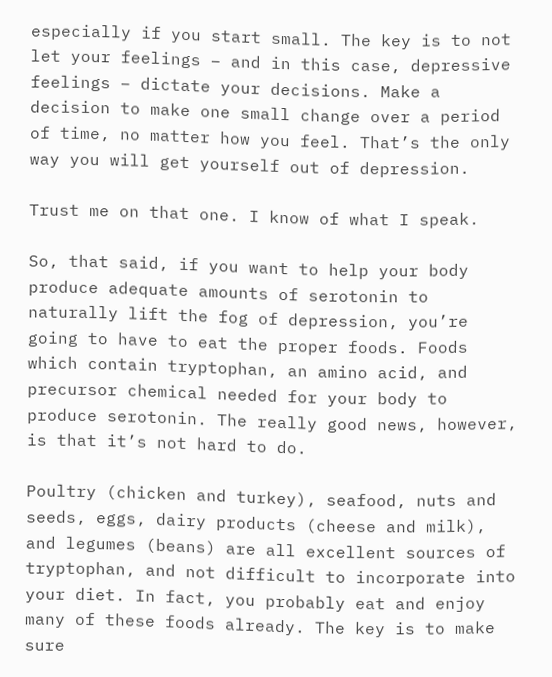especially if you start small. The key is to not let your feelings – and in this case, depressive feelings – dictate your decisions. Make a decision to make one small change over a period of time, no matter how you feel. That’s the only way you will get yourself out of depression.

Trust me on that one. I know of what I speak.

So, that said, if you want to help your body produce adequate amounts of serotonin to naturally lift the fog of depression, you’re going to have to eat the proper foods. Foods which contain tryptophan, an amino acid, and precursor chemical needed for your body to produce serotonin. The really good news, however, is that it’s not hard to do.

Poultry (chicken and turkey), seafood, nuts and seeds, eggs, dairy products (cheese and milk), and legumes (beans) are all excellent sources of tryptophan, and not difficult to incorporate into your diet. In fact, you probably eat and enjoy many of these foods already. The key is to make sure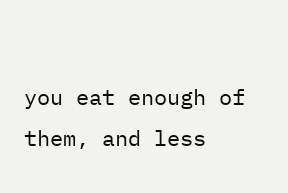you eat enough of them, and less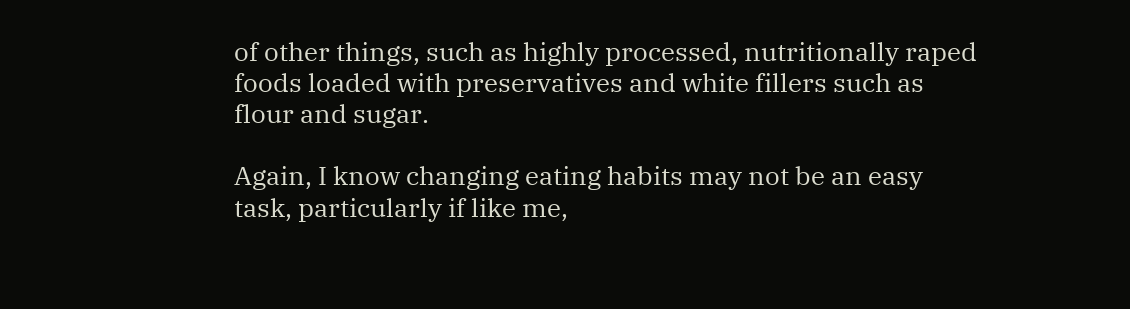of other things, such as highly processed, nutritionally raped foods loaded with preservatives and white fillers such as flour and sugar.

Again, I know changing eating habits may not be an easy task, particularly if like me,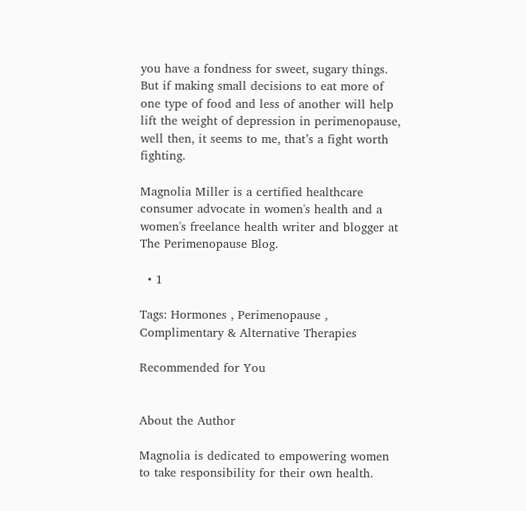you have a fondness for sweet, sugary things. But if making small decisions to eat more of one type of food and less of another will help lift the weight of depression in perimenopause, well then, it seems to me, that’s a fight worth fighting.

Magnolia Miller is a certified healthcare consumer advocate in women's health and a women's freelance health writer and blogger at The Perimenopause Blog.

  • 1

Tags: Hormones , Perimenopause , Complimentary & Alternative Therapies

Recommended for You


About the Author

Magnolia is dedicated to empowering women to take responsibility for their own health.